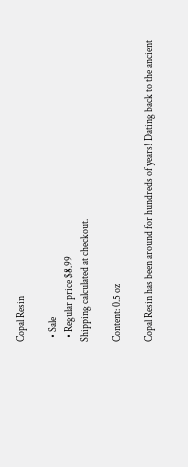Copal Resin

  • Sale
  • Regular price $8.99
Shipping calculated at checkout.

Content: 0.5 oz

Copal Resin has been around for hundreds of years! Dating back to the ancient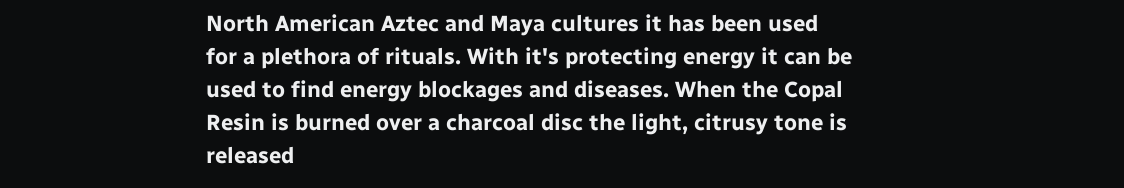North American Aztec and Maya cultures it has been used for a plethora of rituals. With it's protecting energy it can be used to find energy blockages and diseases. When the Copal Resin is burned over a charcoal disc the light, citrusy tone is released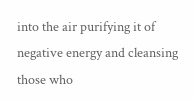into the air purifying it of negative energy and cleansing those who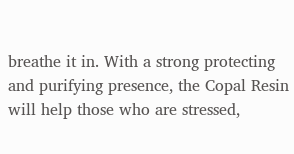breathe it in. With a strong protecting and purifying presence, the Copal Resin will help those who are stressed,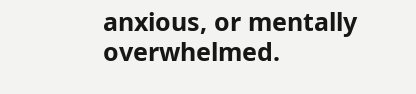anxious, or mentally overwhelmed.